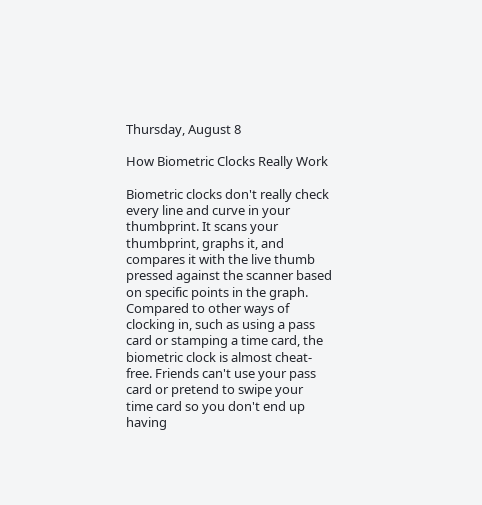Thursday, August 8

How Biometric Clocks Really Work

Biometric clocks don't really check every line and curve in your thumbprint. It scans your thumbprint, graphs it, and compares it with the live thumb pressed against the scanner based on specific points in the graph. Compared to other ways of clocking in, such as using a pass card or stamping a time card, the biometric clock is almost cheat-free. Friends can't use your pass card or pretend to swipe your time card so you don't end up having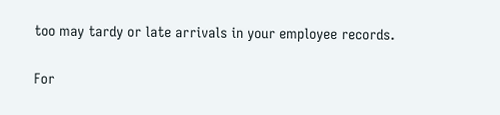too may tardy or late arrivals in your employee records.

For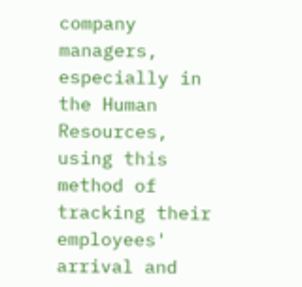company managers, especially in the Human Resources, using this method of tracking their employees' arrival and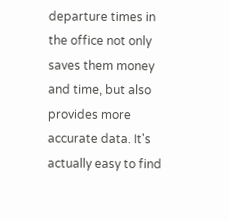departure times in the office not only saves them money and time, but also provides more accurate data. It's actually easy to find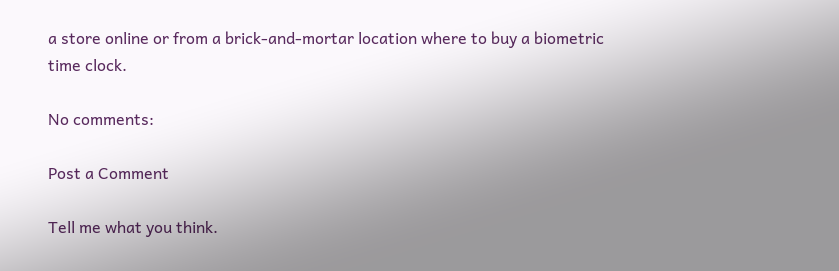a store online or from a brick-and-mortar location where to buy a biometric time clock.

No comments:

Post a Comment

Tell me what you think.